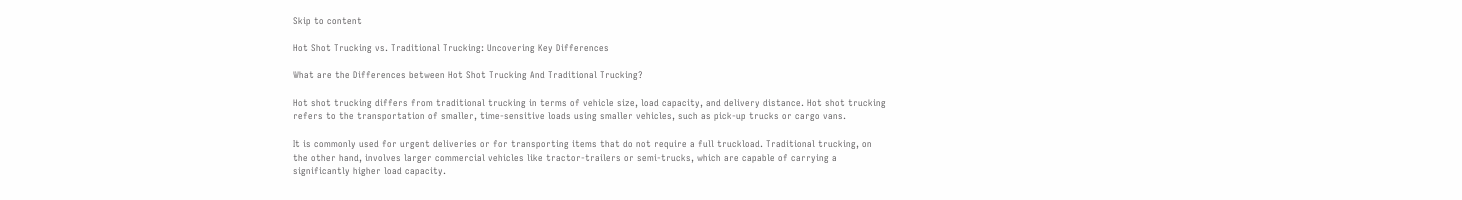Skip to content

Hot Shot Trucking vs. Traditional Trucking: Uncovering Key Differences

What are the Differences between Hot Shot Trucking And Traditional Trucking?

Hot shot trucking differs from traditional trucking in terms of vehicle size, load capacity, and delivery distance. Hot shot trucking refers to the transportation of smaller, time-sensitive loads using smaller vehicles, such as pick-up trucks or cargo vans.

It is commonly used for urgent deliveries or for transporting items that do not require a full truckload. Traditional trucking, on the other hand, involves larger commercial vehicles like tractor-trailers or semi-trucks, which are capable of carrying a significantly higher load capacity.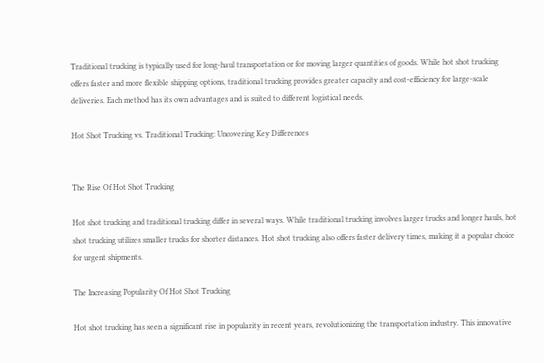Traditional trucking is typically used for long-haul transportation or for moving larger quantities of goods. While hot shot trucking offers faster and more flexible shipping options, traditional trucking provides greater capacity and cost-efficiency for large-scale deliveries. Each method has its own advantages and is suited to different logistical needs.

Hot Shot Trucking vs. Traditional Trucking: Uncovering Key Differences


The Rise Of Hot Shot Trucking

Hot shot trucking and traditional trucking differ in several ways. While traditional trucking involves larger trucks and longer hauls, hot shot trucking utilizes smaller trucks for shorter distances. Hot shot trucking also offers faster delivery times, making it a popular choice for urgent shipments.

The Increasing Popularity Of Hot Shot Trucking

Hot shot trucking has seen a significant rise in popularity in recent years, revolutionizing the transportation industry. This innovative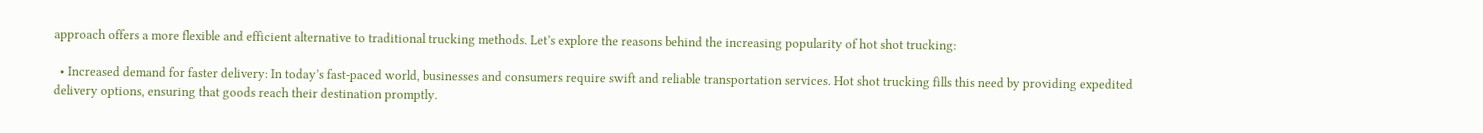approach offers a more flexible and efficient alternative to traditional trucking methods. Let’s explore the reasons behind the increasing popularity of hot shot trucking:

  • Increased demand for faster delivery: In today’s fast-paced world, businesses and consumers require swift and reliable transportation services. Hot shot trucking fills this need by providing expedited delivery options, ensuring that goods reach their destination promptly.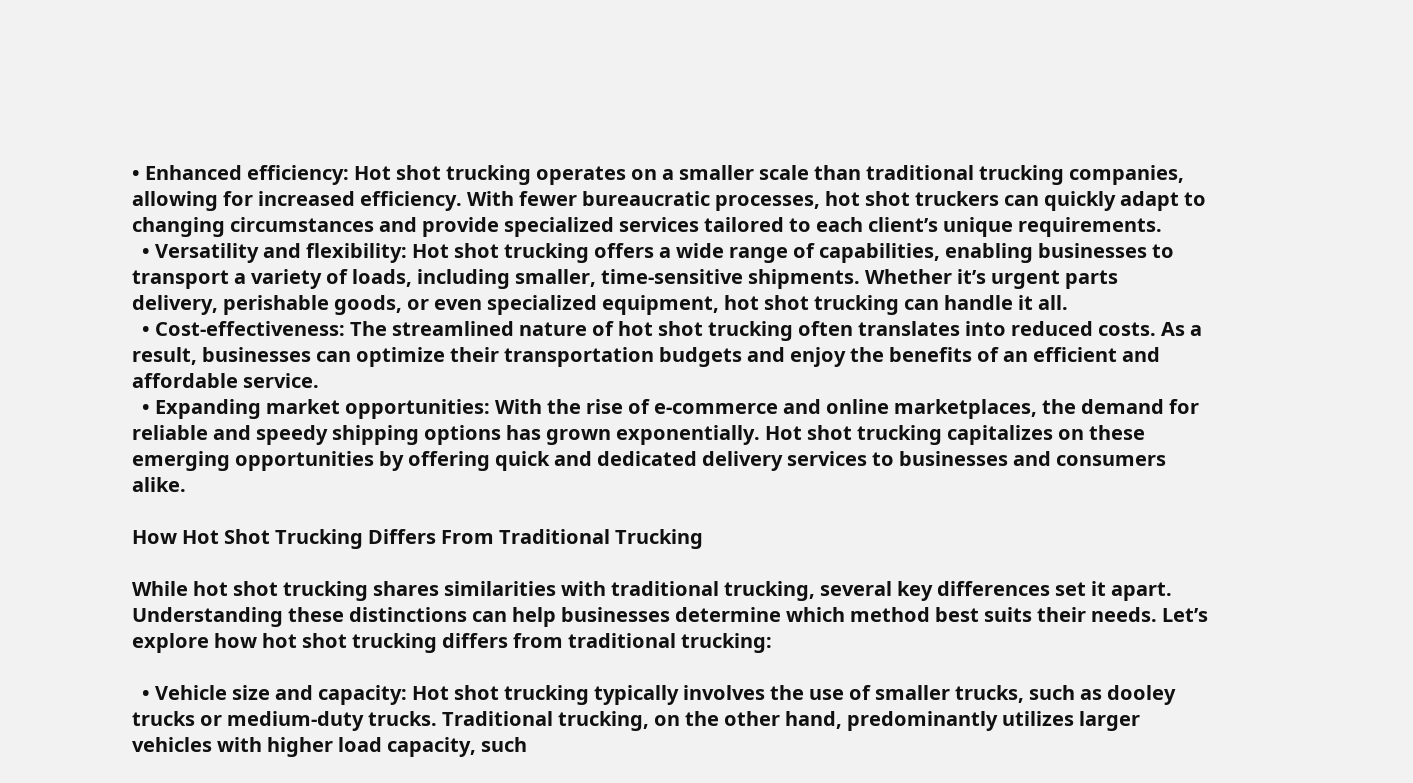• Enhanced efficiency: Hot shot trucking operates on a smaller scale than traditional trucking companies, allowing for increased efficiency. With fewer bureaucratic processes, hot shot truckers can quickly adapt to changing circumstances and provide specialized services tailored to each client’s unique requirements.
  • Versatility and flexibility: Hot shot trucking offers a wide range of capabilities, enabling businesses to transport a variety of loads, including smaller, time-sensitive shipments. Whether it’s urgent parts delivery, perishable goods, or even specialized equipment, hot shot trucking can handle it all.
  • Cost-effectiveness: The streamlined nature of hot shot trucking often translates into reduced costs. As a result, businesses can optimize their transportation budgets and enjoy the benefits of an efficient and affordable service.
  • Expanding market opportunities: With the rise of e-commerce and online marketplaces, the demand for reliable and speedy shipping options has grown exponentially. Hot shot trucking capitalizes on these emerging opportunities by offering quick and dedicated delivery services to businesses and consumers alike.

How Hot Shot Trucking Differs From Traditional Trucking

While hot shot trucking shares similarities with traditional trucking, several key differences set it apart. Understanding these distinctions can help businesses determine which method best suits their needs. Let’s explore how hot shot trucking differs from traditional trucking:

  • Vehicle size and capacity: Hot shot trucking typically involves the use of smaller trucks, such as dooley trucks or medium-duty trucks. Traditional trucking, on the other hand, predominantly utilizes larger vehicles with higher load capacity, such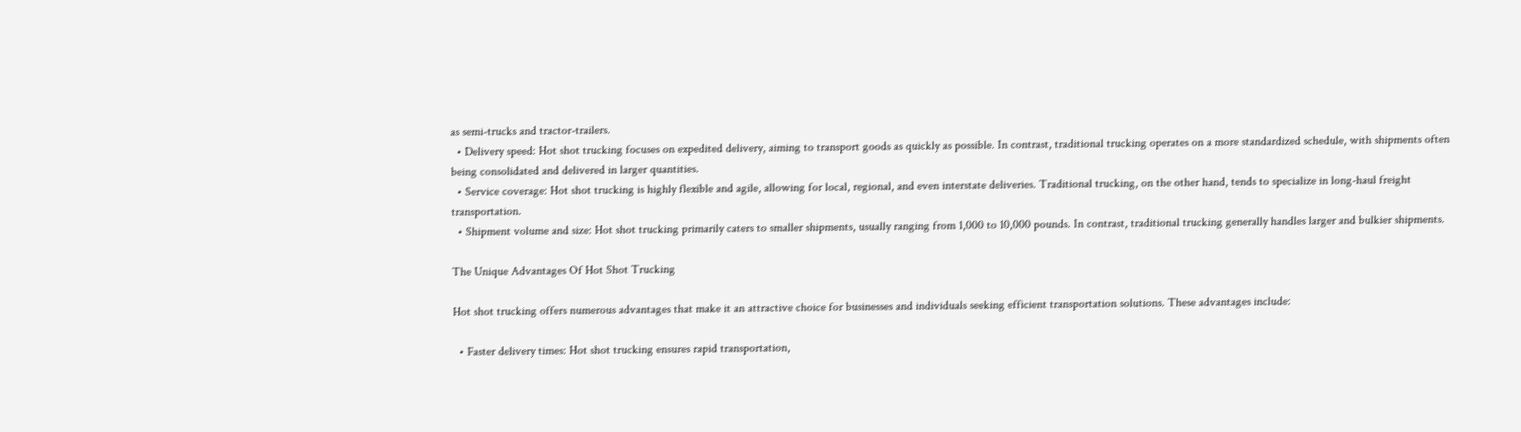as semi-trucks and tractor-trailers.
  • Delivery speed: Hot shot trucking focuses on expedited delivery, aiming to transport goods as quickly as possible. In contrast, traditional trucking operates on a more standardized schedule, with shipments often being consolidated and delivered in larger quantities.
  • Service coverage: Hot shot trucking is highly flexible and agile, allowing for local, regional, and even interstate deliveries. Traditional trucking, on the other hand, tends to specialize in long-haul freight transportation.
  • Shipment volume and size: Hot shot trucking primarily caters to smaller shipments, usually ranging from 1,000 to 10,000 pounds. In contrast, traditional trucking generally handles larger and bulkier shipments.

The Unique Advantages Of Hot Shot Trucking

Hot shot trucking offers numerous advantages that make it an attractive choice for businesses and individuals seeking efficient transportation solutions. These advantages include:

  • Faster delivery times: Hot shot trucking ensures rapid transportation,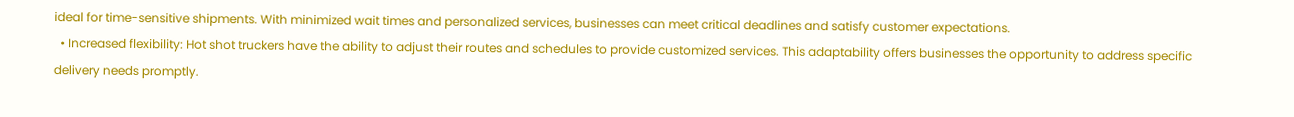ideal for time-sensitive shipments. With minimized wait times and personalized services, businesses can meet critical deadlines and satisfy customer expectations.
  • Increased flexibility: Hot shot truckers have the ability to adjust their routes and schedules to provide customized services. This adaptability offers businesses the opportunity to address specific delivery needs promptly.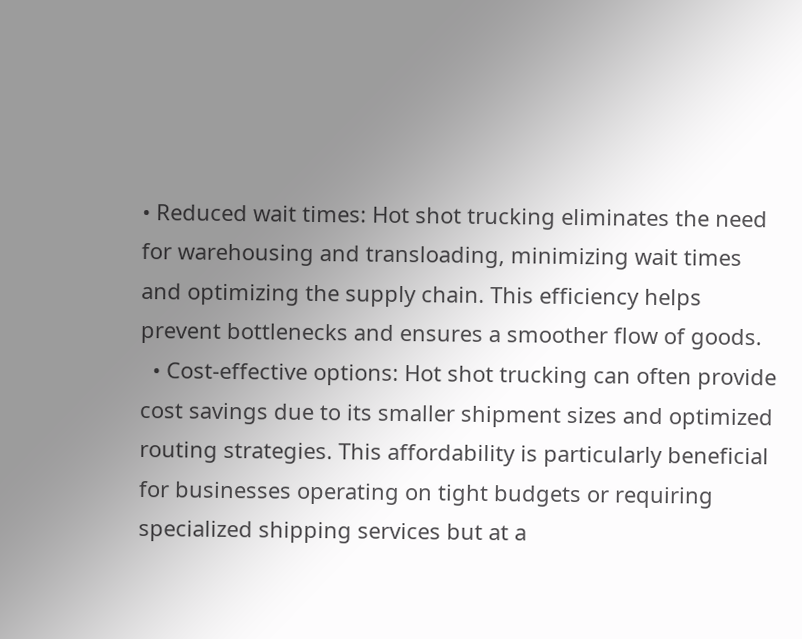• Reduced wait times: Hot shot trucking eliminates the need for warehousing and transloading, minimizing wait times and optimizing the supply chain. This efficiency helps prevent bottlenecks and ensures a smoother flow of goods.
  • Cost-effective options: Hot shot trucking can often provide cost savings due to its smaller shipment sizes and optimized routing strategies. This affordability is particularly beneficial for businesses operating on tight budgets or requiring specialized shipping services but at a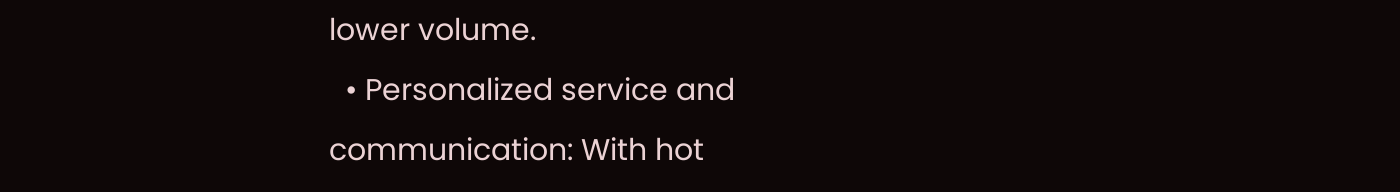lower volume.
  • Personalized service and communication: With hot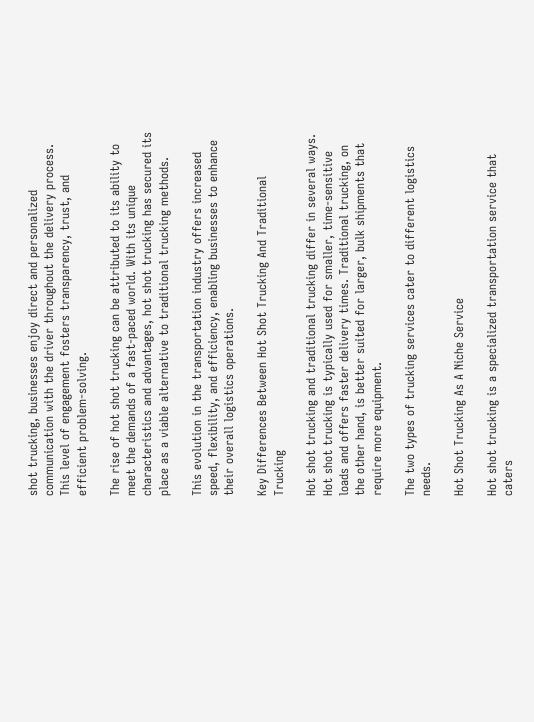shot trucking, businesses enjoy direct and personalized communication with the driver throughout the delivery process. This level of engagement fosters transparency, trust, and efficient problem-solving.

The rise of hot shot trucking can be attributed to its ability to meet the demands of a fast-paced world. With its unique characteristics and advantages, hot shot trucking has secured its place as a viable alternative to traditional trucking methods.

This evolution in the transportation industry offers increased speed, flexibility, and efficiency, enabling businesses to enhance their overall logistics operations.

Key Differences Between Hot Shot Trucking And Traditional Trucking

Hot shot trucking and traditional trucking differ in several ways. Hot shot trucking is typically used for smaller, time-sensitive loads and offers faster delivery times. Traditional trucking, on the other hand, is better suited for larger, bulk shipments that require more equipment.

The two types of trucking services cater to different logistics needs.

Hot Shot Trucking As A Niche Service

Hot shot trucking is a specialized transportation service that caters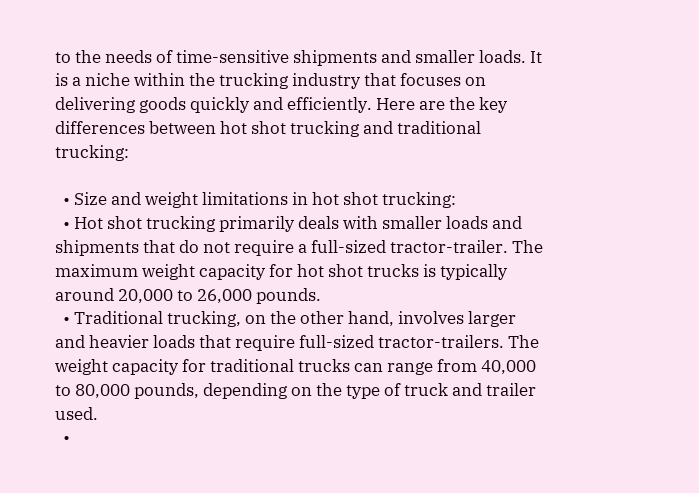to the needs of time-sensitive shipments and smaller loads. It is a niche within the trucking industry that focuses on delivering goods quickly and efficiently. Here are the key differences between hot shot trucking and traditional trucking:

  • Size and weight limitations in hot shot trucking:
  • Hot shot trucking primarily deals with smaller loads and shipments that do not require a full-sized tractor-trailer. The maximum weight capacity for hot shot trucks is typically around 20,000 to 26,000 pounds.
  • Traditional trucking, on the other hand, involves larger and heavier loads that require full-sized tractor-trailers. The weight capacity for traditional trucks can range from 40,000 to 80,000 pounds, depending on the type of truck and trailer used.
  •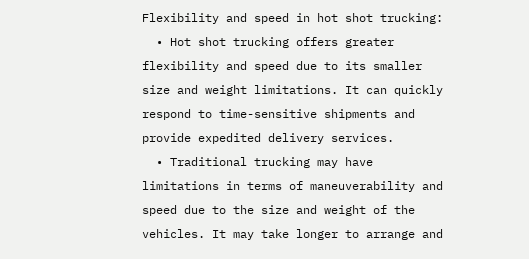Flexibility and speed in hot shot trucking:
  • Hot shot trucking offers greater flexibility and speed due to its smaller size and weight limitations. It can quickly respond to time-sensitive shipments and provide expedited delivery services.
  • Traditional trucking may have limitations in terms of maneuverability and speed due to the size and weight of the vehicles. It may take longer to arrange and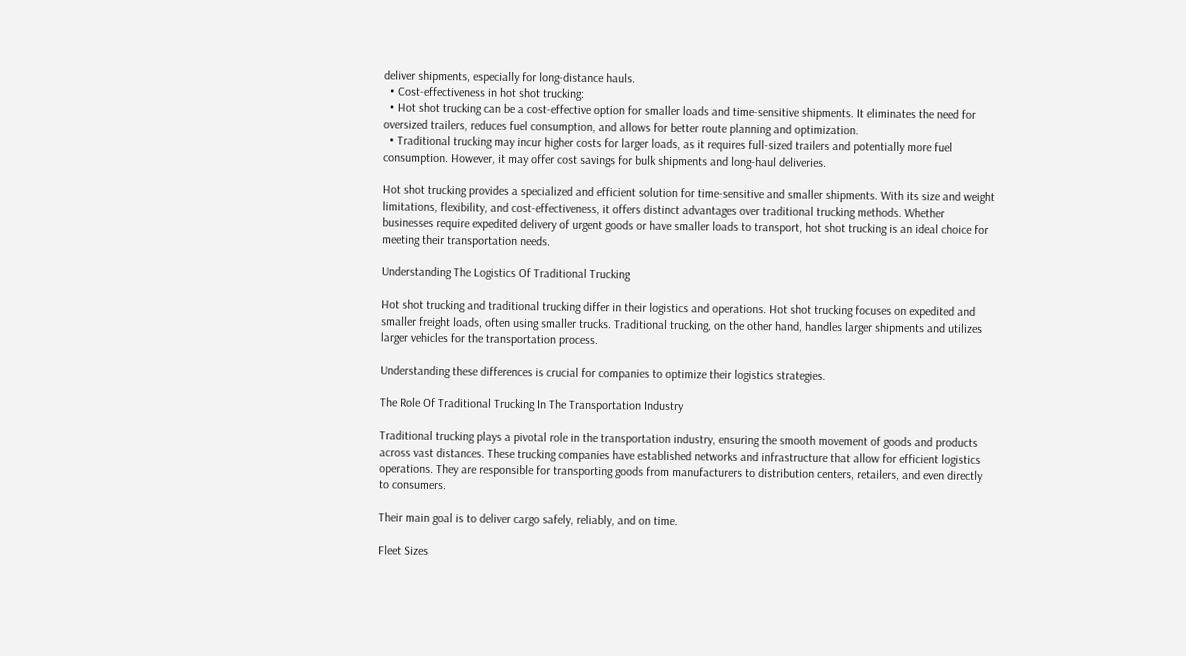deliver shipments, especially for long-distance hauls.
  • Cost-effectiveness in hot shot trucking:
  • Hot shot trucking can be a cost-effective option for smaller loads and time-sensitive shipments. It eliminates the need for oversized trailers, reduces fuel consumption, and allows for better route planning and optimization.
  • Traditional trucking may incur higher costs for larger loads, as it requires full-sized trailers and potentially more fuel consumption. However, it may offer cost savings for bulk shipments and long-haul deliveries.

Hot shot trucking provides a specialized and efficient solution for time-sensitive and smaller shipments. With its size and weight limitations, flexibility, and cost-effectiveness, it offers distinct advantages over traditional trucking methods. Whether businesses require expedited delivery of urgent goods or have smaller loads to transport, hot shot trucking is an ideal choice for meeting their transportation needs.

Understanding The Logistics Of Traditional Trucking

Hot shot trucking and traditional trucking differ in their logistics and operations. Hot shot trucking focuses on expedited and smaller freight loads, often using smaller trucks. Traditional trucking, on the other hand, handles larger shipments and utilizes larger vehicles for the transportation process.

Understanding these differences is crucial for companies to optimize their logistics strategies.

The Role Of Traditional Trucking In The Transportation Industry

Traditional trucking plays a pivotal role in the transportation industry, ensuring the smooth movement of goods and products across vast distances. These trucking companies have established networks and infrastructure that allow for efficient logistics operations. They are responsible for transporting goods from manufacturers to distribution centers, retailers, and even directly to consumers.

Their main goal is to deliver cargo safely, reliably, and on time.

Fleet Sizes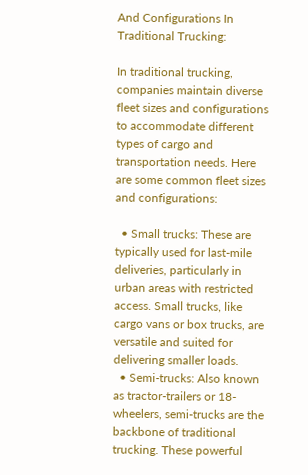And Configurations In Traditional Trucking:

In traditional trucking, companies maintain diverse fleet sizes and configurations to accommodate different types of cargo and transportation needs. Here are some common fleet sizes and configurations:

  • Small trucks: These are typically used for last-mile deliveries, particularly in urban areas with restricted access. Small trucks, like cargo vans or box trucks, are versatile and suited for delivering smaller loads.
  • Semi-trucks: Also known as tractor-trailers or 18-wheelers, semi-trucks are the backbone of traditional trucking. These powerful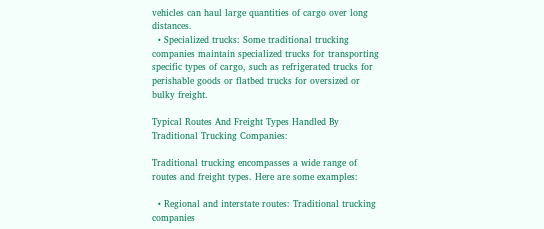vehicles can haul large quantities of cargo over long distances.
  • Specialized trucks: Some traditional trucking companies maintain specialized trucks for transporting specific types of cargo, such as refrigerated trucks for perishable goods or flatbed trucks for oversized or bulky freight.

Typical Routes And Freight Types Handled By Traditional Trucking Companies:

Traditional trucking encompasses a wide range of routes and freight types. Here are some examples:

  • Regional and interstate routes: Traditional trucking companies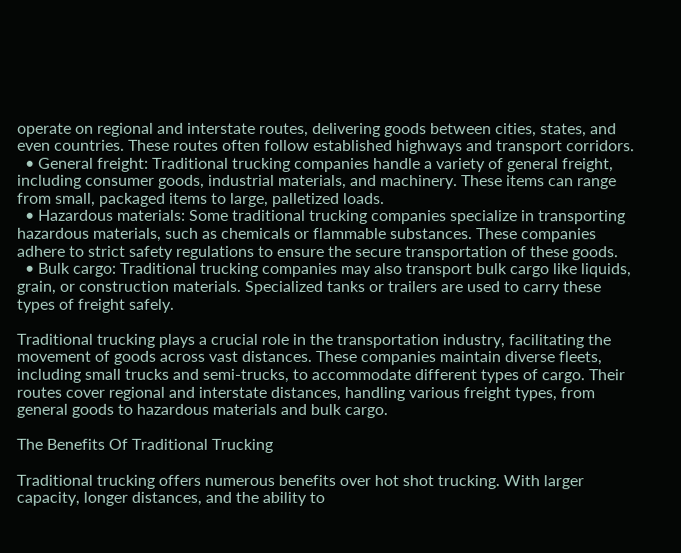operate on regional and interstate routes, delivering goods between cities, states, and even countries. These routes often follow established highways and transport corridors.
  • General freight: Traditional trucking companies handle a variety of general freight, including consumer goods, industrial materials, and machinery. These items can range from small, packaged items to large, palletized loads.
  • Hazardous materials: Some traditional trucking companies specialize in transporting hazardous materials, such as chemicals or flammable substances. These companies adhere to strict safety regulations to ensure the secure transportation of these goods.
  • Bulk cargo: Traditional trucking companies may also transport bulk cargo like liquids, grain, or construction materials. Specialized tanks or trailers are used to carry these types of freight safely.

Traditional trucking plays a crucial role in the transportation industry, facilitating the movement of goods across vast distances. These companies maintain diverse fleets, including small trucks and semi-trucks, to accommodate different types of cargo. Their routes cover regional and interstate distances, handling various freight types, from general goods to hazardous materials and bulk cargo.

The Benefits Of Traditional Trucking

Traditional trucking offers numerous benefits over hot shot trucking. With larger capacity, longer distances, and the ability to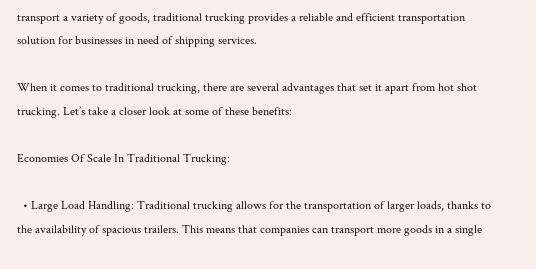transport a variety of goods, traditional trucking provides a reliable and efficient transportation solution for businesses in need of shipping services.

When it comes to traditional trucking, there are several advantages that set it apart from hot shot trucking. Let’s take a closer look at some of these benefits:

Economies Of Scale In Traditional Trucking:

  • Large Load Handling: Traditional trucking allows for the transportation of larger loads, thanks to the availability of spacious trailers. This means that companies can transport more goods in a single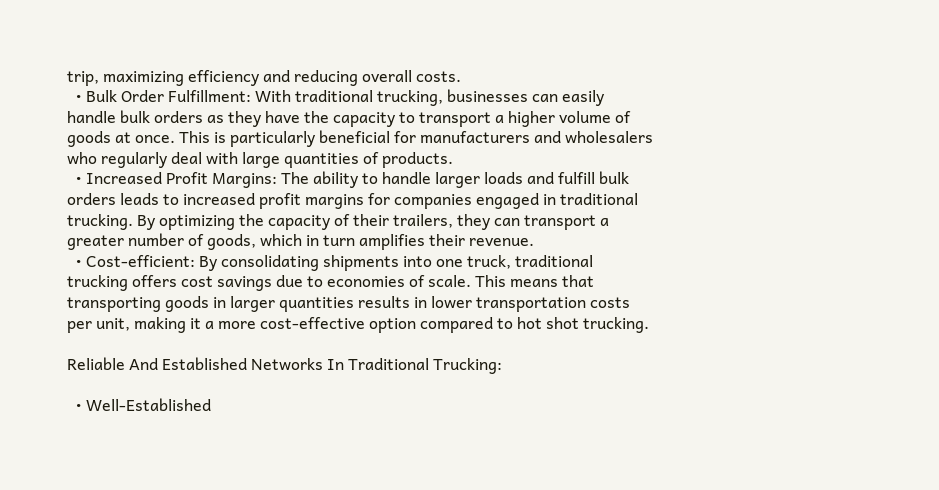trip, maximizing efficiency and reducing overall costs.
  • Bulk Order Fulfillment: With traditional trucking, businesses can easily handle bulk orders as they have the capacity to transport a higher volume of goods at once. This is particularly beneficial for manufacturers and wholesalers who regularly deal with large quantities of products.
  • Increased Profit Margins: The ability to handle larger loads and fulfill bulk orders leads to increased profit margins for companies engaged in traditional trucking. By optimizing the capacity of their trailers, they can transport a greater number of goods, which in turn amplifies their revenue.
  • Cost-efficient: By consolidating shipments into one truck, traditional trucking offers cost savings due to economies of scale. This means that transporting goods in larger quantities results in lower transportation costs per unit, making it a more cost-effective option compared to hot shot trucking.

Reliable And Established Networks In Traditional Trucking:

  • Well-Established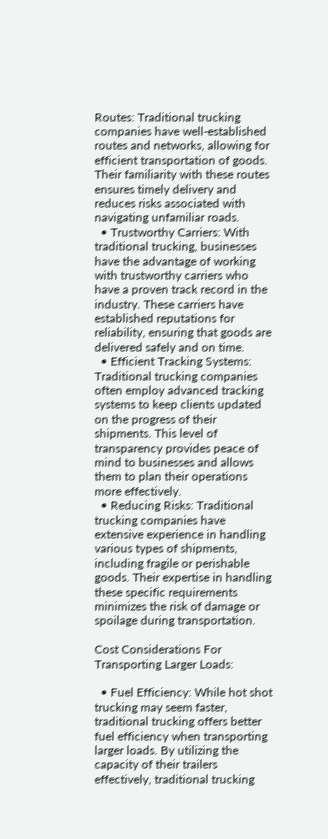Routes: Traditional trucking companies have well-established routes and networks, allowing for efficient transportation of goods. Their familiarity with these routes ensures timely delivery and reduces risks associated with navigating unfamiliar roads.
  • Trustworthy Carriers: With traditional trucking, businesses have the advantage of working with trustworthy carriers who have a proven track record in the industry. These carriers have established reputations for reliability, ensuring that goods are delivered safely and on time.
  • Efficient Tracking Systems: Traditional trucking companies often employ advanced tracking systems to keep clients updated on the progress of their shipments. This level of transparency provides peace of mind to businesses and allows them to plan their operations more effectively.
  • Reducing Risks: Traditional trucking companies have extensive experience in handling various types of shipments, including fragile or perishable goods. Their expertise in handling these specific requirements minimizes the risk of damage or spoilage during transportation.

Cost Considerations For Transporting Larger Loads:

  • Fuel Efficiency: While hot shot trucking may seem faster, traditional trucking offers better fuel efficiency when transporting larger loads. By utilizing the capacity of their trailers effectively, traditional trucking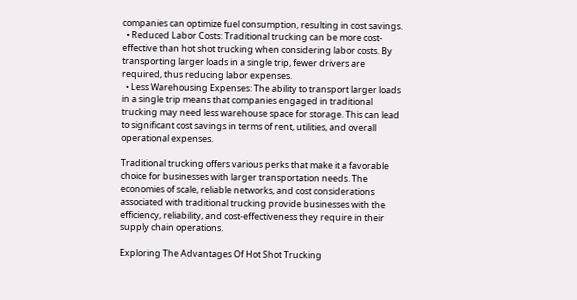companies can optimize fuel consumption, resulting in cost savings.
  • Reduced Labor Costs: Traditional trucking can be more cost-effective than hot shot trucking when considering labor costs. By transporting larger loads in a single trip, fewer drivers are required, thus reducing labor expenses.
  • Less Warehousing Expenses: The ability to transport larger loads in a single trip means that companies engaged in traditional trucking may need less warehouse space for storage. This can lead to significant cost savings in terms of rent, utilities, and overall operational expenses.

Traditional trucking offers various perks that make it a favorable choice for businesses with larger transportation needs. The economies of scale, reliable networks, and cost considerations associated with traditional trucking provide businesses with the efficiency, reliability, and cost-effectiveness they require in their supply chain operations.

Exploring The Advantages Of Hot Shot Trucking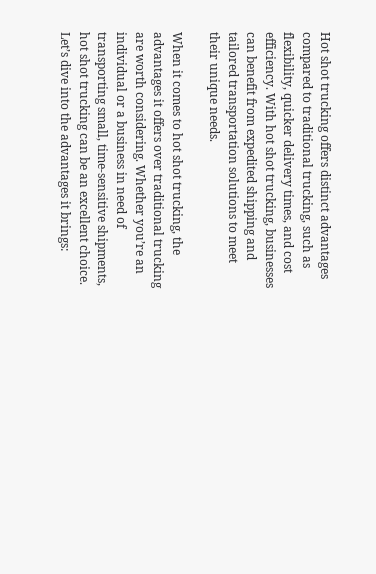Hot shot trucking offers distinct advantages compared to traditional trucking, such as flexibility, quicker delivery times, and cost efficiency. With hot shot trucking, businesses can benefit from expedited shipping and tailored transportation solutions to meet their unique needs.

When it comes to hot shot trucking, the advantages it offers over traditional trucking are worth considering. Whether you’re an individual or a business in need of transporting small, time-sensitive shipments, hot shot trucking can be an excellent choice. Let’s dive into the advantages it brings: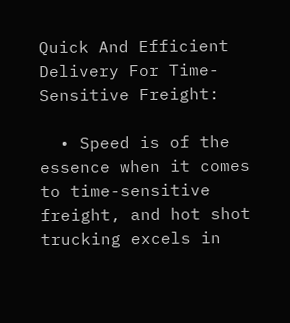Quick And Efficient Delivery For Time-Sensitive Freight:

  • Speed is of the essence when it comes to time-sensitive freight, and hot shot trucking excels in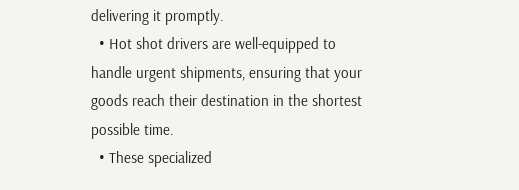delivering it promptly.
  • Hot shot drivers are well-equipped to handle urgent shipments, ensuring that your goods reach their destination in the shortest possible time.
  • These specialized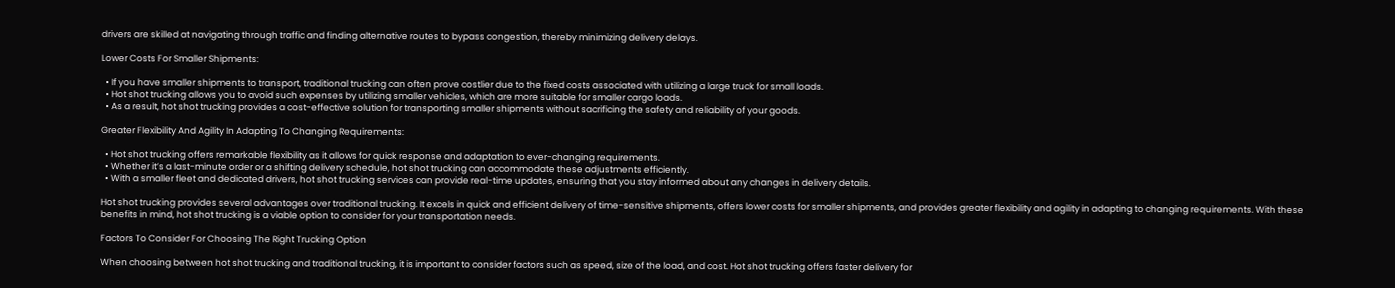drivers are skilled at navigating through traffic and finding alternative routes to bypass congestion, thereby minimizing delivery delays.

Lower Costs For Smaller Shipments:

  • If you have smaller shipments to transport, traditional trucking can often prove costlier due to the fixed costs associated with utilizing a large truck for small loads.
  • Hot shot trucking allows you to avoid such expenses by utilizing smaller vehicles, which are more suitable for smaller cargo loads.
  • As a result, hot shot trucking provides a cost-effective solution for transporting smaller shipments without sacrificing the safety and reliability of your goods.

Greater Flexibility And Agility In Adapting To Changing Requirements:

  • Hot shot trucking offers remarkable flexibility as it allows for quick response and adaptation to ever-changing requirements.
  • Whether it’s a last-minute order or a shifting delivery schedule, hot shot trucking can accommodate these adjustments efficiently.
  • With a smaller fleet and dedicated drivers, hot shot trucking services can provide real-time updates, ensuring that you stay informed about any changes in delivery details.

Hot shot trucking provides several advantages over traditional trucking. It excels in quick and efficient delivery of time-sensitive shipments, offers lower costs for smaller shipments, and provides greater flexibility and agility in adapting to changing requirements. With these benefits in mind, hot shot trucking is a viable option to consider for your transportation needs.

Factors To Consider For Choosing The Right Trucking Option

When choosing between hot shot trucking and traditional trucking, it is important to consider factors such as speed, size of the load, and cost. Hot shot trucking offers faster delivery for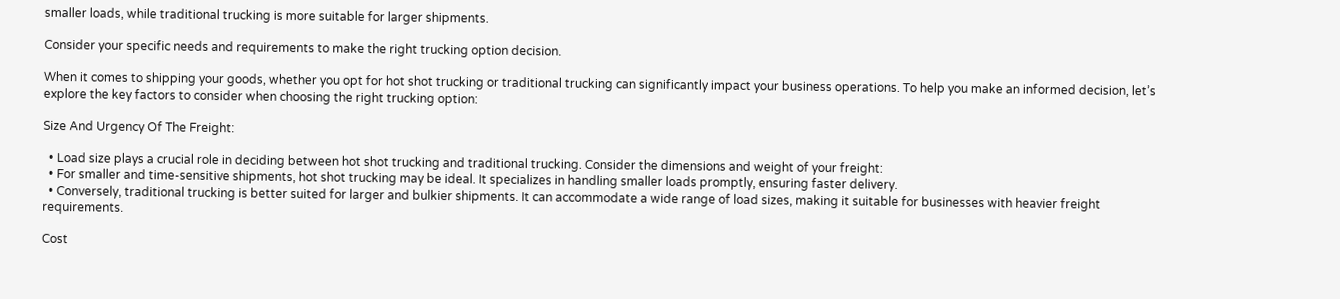smaller loads, while traditional trucking is more suitable for larger shipments.

Consider your specific needs and requirements to make the right trucking option decision.

When it comes to shipping your goods, whether you opt for hot shot trucking or traditional trucking can significantly impact your business operations. To help you make an informed decision, let’s explore the key factors to consider when choosing the right trucking option:

Size And Urgency Of The Freight:

  • Load size plays a crucial role in deciding between hot shot trucking and traditional trucking. Consider the dimensions and weight of your freight:
  • For smaller and time-sensitive shipments, hot shot trucking may be ideal. It specializes in handling smaller loads promptly, ensuring faster delivery.
  • Conversely, traditional trucking is better suited for larger and bulkier shipments. It can accommodate a wide range of load sizes, making it suitable for businesses with heavier freight requirements.

Cost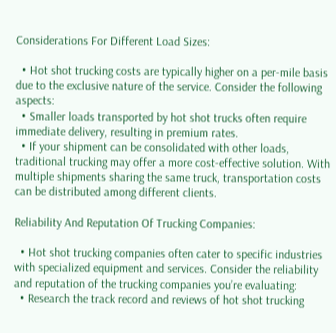Considerations For Different Load Sizes:

  • Hot shot trucking costs are typically higher on a per-mile basis due to the exclusive nature of the service. Consider the following aspects:
  • Smaller loads transported by hot shot trucks often require immediate delivery, resulting in premium rates.
  • If your shipment can be consolidated with other loads, traditional trucking may offer a more cost-effective solution. With multiple shipments sharing the same truck, transportation costs can be distributed among different clients.

Reliability And Reputation Of Trucking Companies:

  • Hot shot trucking companies often cater to specific industries with specialized equipment and services. Consider the reliability and reputation of the trucking companies you’re evaluating:
  • Research the track record and reviews of hot shot trucking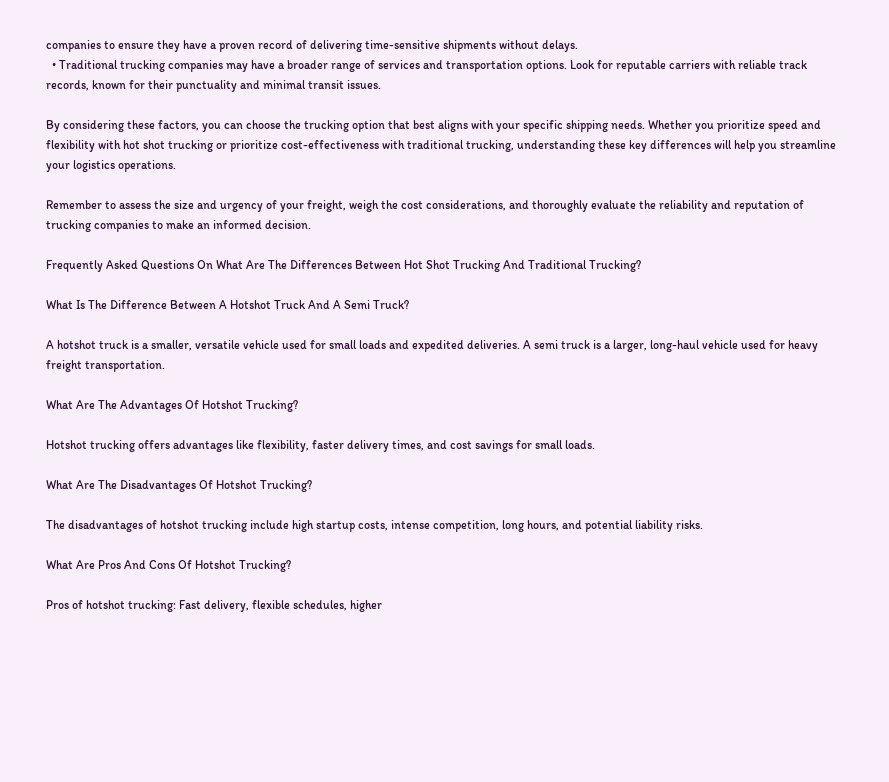companies to ensure they have a proven record of delivering time-sensitive shipments without delays.
  • Traditional trucking companies may have a broader range of services and transportation options. Look for reputable carriers with reliable track records, known for their punctuality and minimal transit issues.

By considering these factors, you can choose the trucking option that best aligns with your specific shipping needs. Whether you prioritize speed and flexibility with hot shot trucking or prioritize cost-effectiveness with traditional trucking, understanding these key differences will help you streamline your logistics operations.

Remember to assess the size and urgency of your freight, weigh the cost considerations, and thoroughly evaluate the reliability and reputation of trucking companies to make an informed decision.

Frequently Asked Questions On What Are The Differences Between Hot Shot Trucking And Traditional Trucking?

What Is The Difference Between A Hotshot Truck And A Semi Truck?

A hotshot truck is a smaller, versatile vehicle used for small loads and expedited deliveries. A semi truck is a larger, long-haul vehicle used for heavy freight transportation.

What Are The Advantages Of Hotshot Trucking?

Hotshot trucking offers advantages like flexibility, faster delivery times, and cost savings for small loads.

What Are The Disadvantages Of Hotshot Trucking?

The disadvantages of hotshot trucking include high startup costs, intense competition, long hours, and potential liability risks.

What Are Pros And Cons Of Hotshot Trucking?

Pros of hotshot trucking: Fast delivery, flexible schedules, higher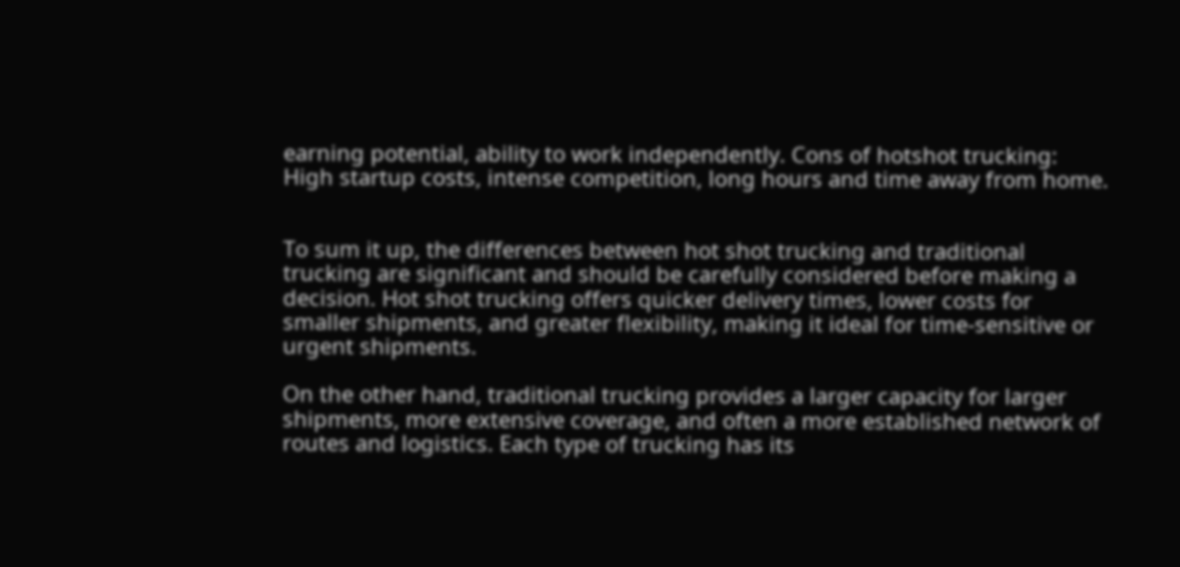earning potential, ability to work independently. Cons of hotshot trucking: High startup costs, intense competition, long hours and time away from home.


To sum it up, the differences between hot shot trucking and traditional trucking are significant and should be carefully considered before making a decision. Hot shot trucking offers quicker delivery times, lower costs for smaller shipments, and greater flexibility, making it ideal for time-sensitive or urgent shipments.

On the other hand, traditional trucking provides a larger capacity for larger shipments, more extensive coverage, and often a more established network of routes and logistics. Each type of trucking has its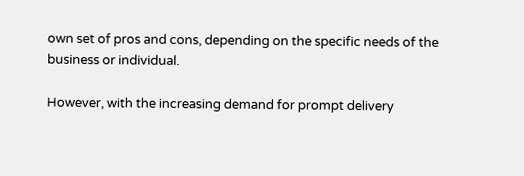own set of pros and cons, depending on the specific needs of the business or individual.

However, with the increasing demand for prompt delivery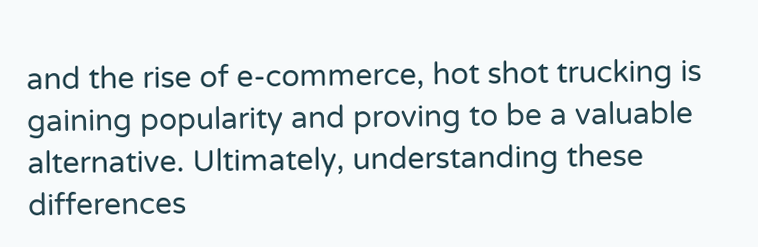and the rise of e-commerce, hot shot trucking is gaining popularity and proving to be a valuable alternative. Ultimately, understanding these differences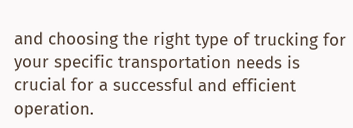and choosing the right type of trucking for your specific transportation needs is crucial for a successful and efficient operation.